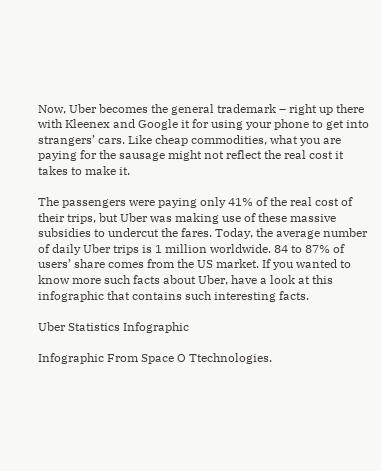Now, Uber becomes the general trademark – right up there with Kleenex and Google it for using your phone to get into strangers’ cars. Like cheap commodities, what you are paying for the sausage might not reflect the real cost it takes to make it.

The passengers were paying only 41% of the real cost of their trips, but Uber was making use of these massive subsidies to undercut the fares. Today, the average number of daily Uber trips is 1 million worldwide. 84 to 87% of users’ share comes from the US market. If you wanted to know more such facts about Uber, have a look at this infographic that contains such interesting facts.

Uber Statistics Infographic

Infographic From Space O Ttechnologies.